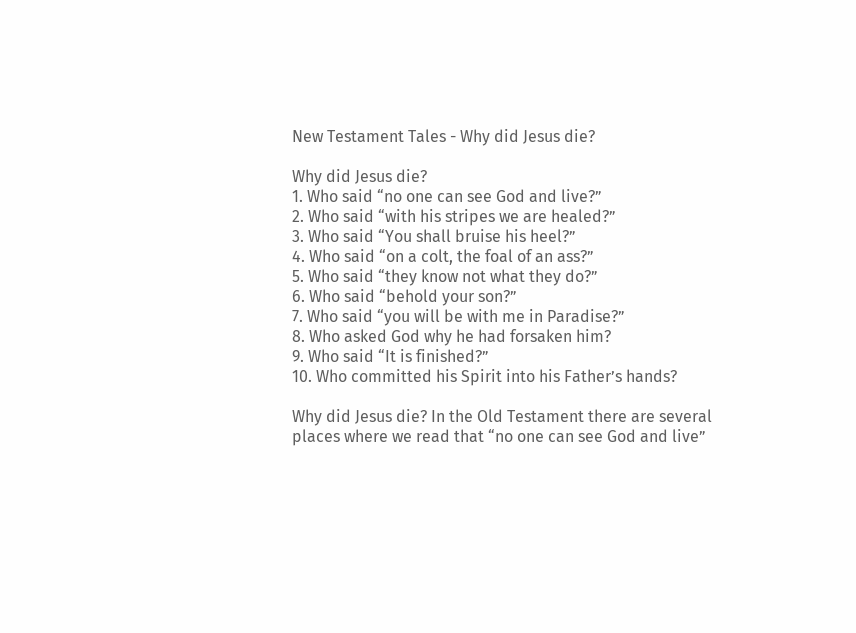New Testament Tales - Why did Jesus die?

Why did Jesus die?
1. Who said “no one can see God and live?”
2. Who said “with his stripes we are healed?”
3. Who said “You shall bruise his heel?”
4. Who said “on a colt, the foal of an ass?”
5. Who said “they know not what they do?”
6. Who said “behold your son?”
7. Who said “you will be with me in Paradise?”
8. Who asked God why he had forsaken him?
9. Who said “It is finished?”
10. Who committed his Spirit into his Father’s hands?

Why did Jesus die? In the Old Testament there are several places where we read that “no one can see God and live”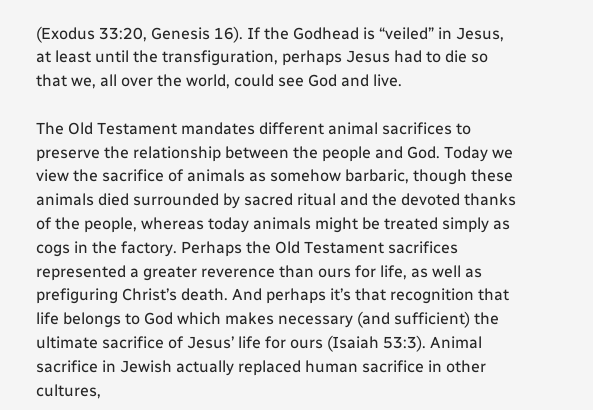(Exodus 33:20, Genesis 16). If the Godhead is “veiled” in Jesus, at least until the transfiguration, perhaps Jesus had to die so that we, all over the world, could see God and live.

The Old Testament mandates different animal sacrifices to preserve the relationship between the people and God. Today we view the sacrifice of animals as somehow barbaric, though these animals died surrounded by sacred ritual and the devoted thanks of the people, whereas today animals might be treated simply as cogs in the factory. Perhaps the Old Testament sacrifices represented a greater reverence than ours for life, as well as prefiguring Christ’s death. And perhaps it’s that recognition that life belongs to God which makes necessary (and sufficient) the ultimate sacrifice of Jesus’ life for ours (Isaiah 53:3). Animal sacrifice in Jewish actually replaced human sacrifice in other cultures,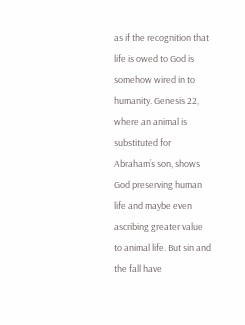as if the recognition that life is owed to God is somehow wired in to humanity. Genesis 22, where an animal is substituted for Abraham’s son, shows God preserving human life and maybe even ascribing greater value to animal life. But sin and the fall have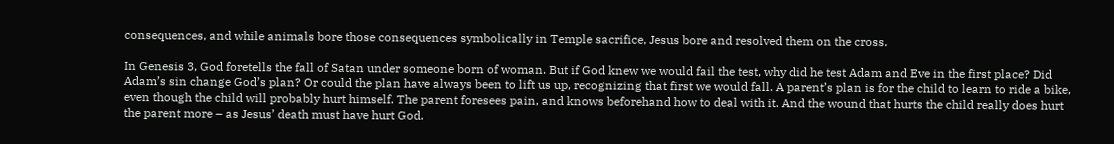consequences, and while animals bore those consequences symbolically in Temple sacrifice, Jesus bore and resolved them on the cross.

In Genesis 3, God foretells the fall of Satan under someone born of woman. But if God knew we would fail the test, why did he test Adam and Eve in the first place? Did Adam’s sin change God’s plan? Or could the plan have always been to lift us up, recognizing that first we would fall. A parent’s plan is for the child to learn to ride a bike, even though the child will probably hurt himself. The parent foresees pain, and knows beforehand how to deal with it. And the wound that hurts the child really does hurt the parent more – as Jesus’ death must have hurt God.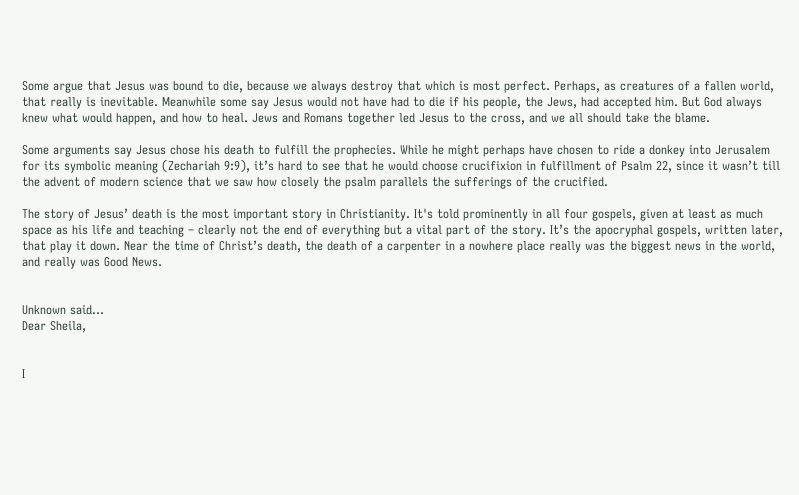Some argue that Jesus was bound to die, because we always destroy that which is most perfect. Perhaps, as creatures of a fallen world, that really is inevitable. Meanwhile some say Jesus would not have had to die if his people, the Jews, had accepted him. But God always knew what would happen, and how to heal. Jews and Romans together led Jesus to the cross, and we all should take the blame.

Some arguments say Jesus chose his death to fulfill the prophecies. While he might perhaps have chosen to ride a donkey into Jerusalem for its symbolic meaning (Zechariah 9:9), it’s hard to see that he would choose crucifixion in fulfillment of Psalm 22, since it wasn’t till the advent of modern science that we saw how closely the psalm parallels the sufferings of the crucified.

The story of Jesus’ death is the most important story in Christianity. It's told prominently in all four gospels, given at least as much space as his life and teaching – clearly not the end of everything but a vital part of the story. It’s the apocryphal gospels, written later, that play it down. Near the time of Christ’s death, the death of a carpenter in a nowhere place really was the biggest news in the world, and really was Good News.


Unknown said…
Dear Sheila,


I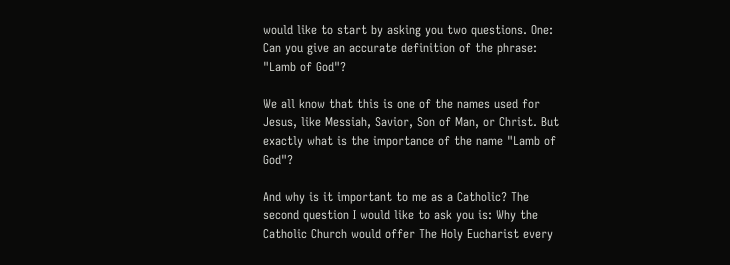would like to start by asking you two questions. One: Can you give an accurate definition of the phrase: "Lamb of God"?

We all know that this is one of the names used for Jesus, like Messiah, Savior, Son of Man, or Christ. But exactly what is the importance of the name "Lamb of God"?

And why is it important to me as a Catholic? The second question I would like to ask you is: Why the Catholic Church would offer The Holy Eucharist every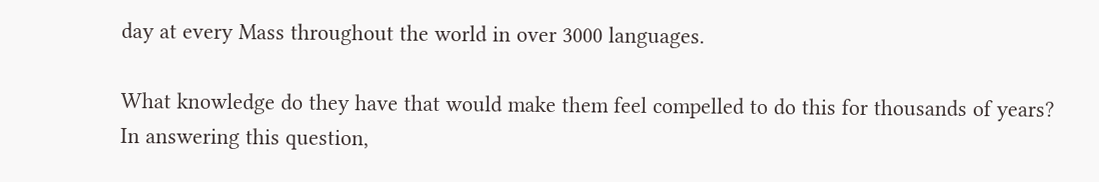day at every Mass throughout the world in over 3000 languages.

What knowledge do they have that would make them feel compelled to do this for thousands of years? In answering this question,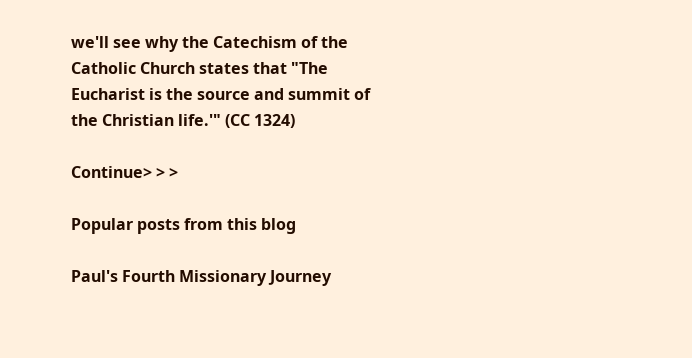we'll see why the Catechism of the Catholic Church states that "The Eucharist is the source and summit of the Christian life.'" (CC 1324)

Continue> > >

Popular posts from this blog

Paul's Fourth Missionary Journey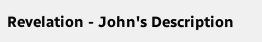Revelation - John's Description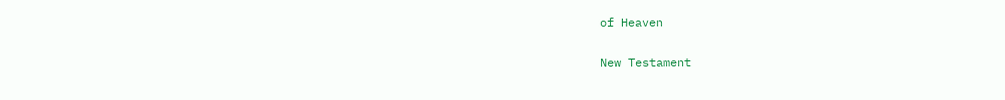of Heaven

New Testament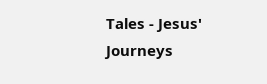Tales - Jesus' Journeys